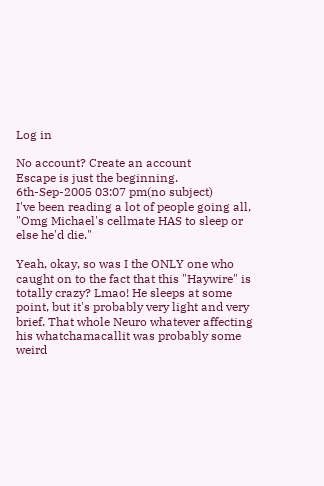Log in

No account? Create an account
Escape is just the beginning.
6th-Sep-2005 03:07 pm(no subject)
I've been reading a lot of people going all, "Omg Michael's cellmate HAS to sleep or else he'd die."

Yeah, okay, so was I the ONLY one who caught on to the fact that this "Haywire" is totally crazy? Lmao! He sleeps at some point, but it's probably very light and very brief. That whole Neuro whatever affecting his whatchamacallit was probably some weird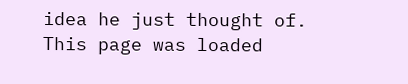idea he just thought of.
This page was loaded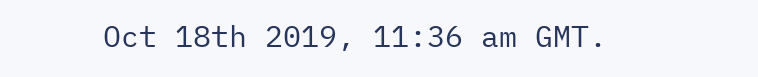Oct 18th 2019, 11:36 am GMT.